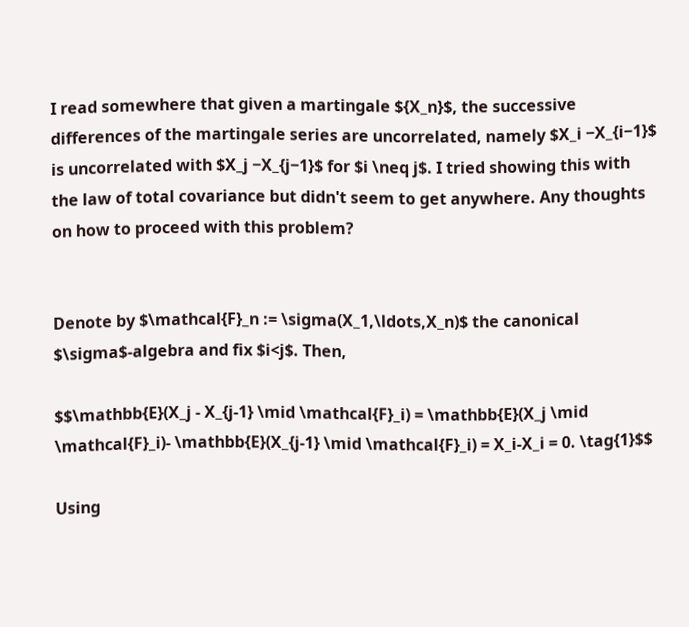I read somewhere that given a martingale ${X_n}$, the successive differences of the martingale series are uncorrelated, namely $X_i −X_{i−1}$ is uncorrelated with $X_j −X_{j−1}$ for $i \neq j$. I tried showing this with the law of total covariance but didn't seem to get anywhere. Any thoughts on how to proceed with this problem?


Denote by $\mathcal{F}_n := \sigma(X_1,\ldots,X_n)$ the canonical $\sigma$-algebra and fix $i<j$. Then,

$$\mathbb{E}(X_j - X_{j-1} \mid \mathcal{F}_i) = \mathbb{E}(X_j \mid \mathcal{F}_i)- \mathbb{E}(X_{j-1} \mid \mathcal{F}_i) = X_i-X_i = 0. \tag{1}$$

Using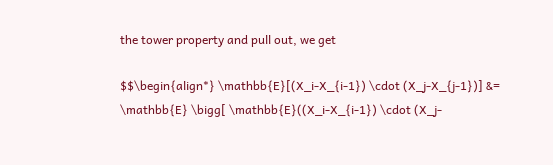the tower property and pull out, we get

$$\begin{align*} \mathbb{E}[(X_i-X_{i-1}) \cdot (X_j-X_{j-1})] &= \mathbb{E} \bigg[ \mathbb{E}((X_i-X_{i-1}) \cdot (X_j-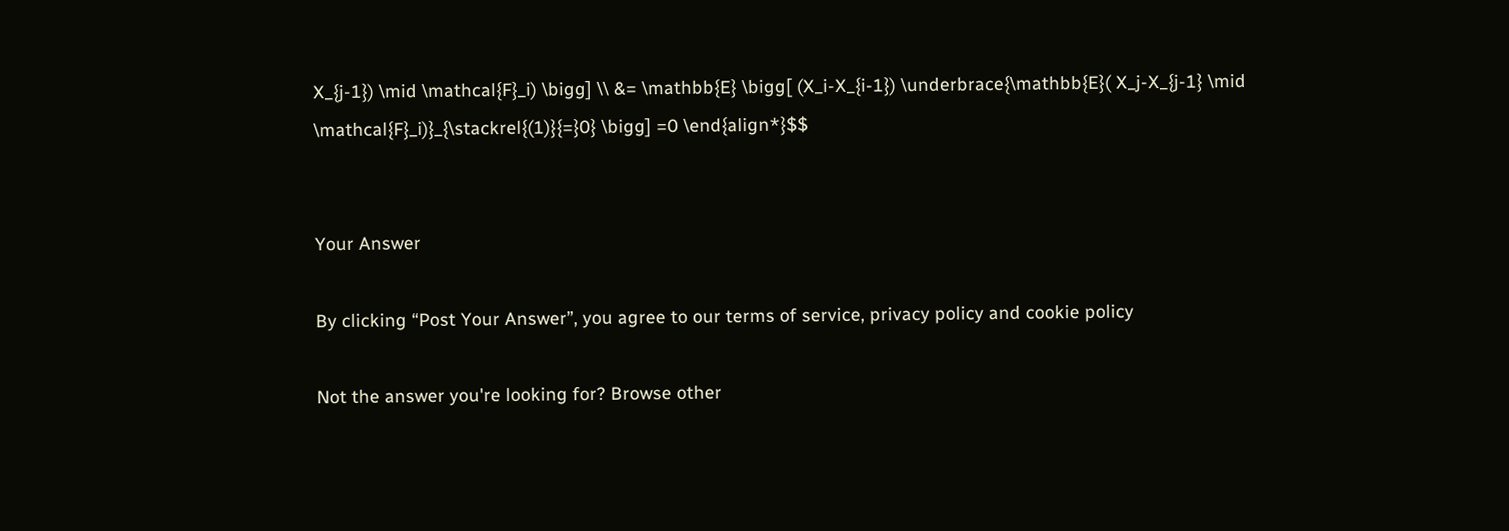X_{j-1}) \mid \mathcal{F}_i) \bigg] \\ &= \mathbb{E} \bigg[ (X_i-X_{i-1}) \underbrace{\mathbb{E}( X_j-X_{j-1} \mid \mathcal{F}_i)}_{\stackrel{(1)}{=}0} \bigg] =0 \end{align*}$$


Your Answer

By clicking “Post Your Answer”, you agree to our terms of service, privacy policy and cookie policy

Not the answer you're looking for? Browse other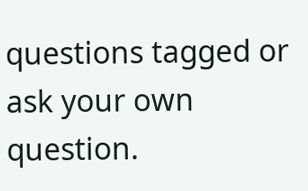questions tagged or ask your own question.